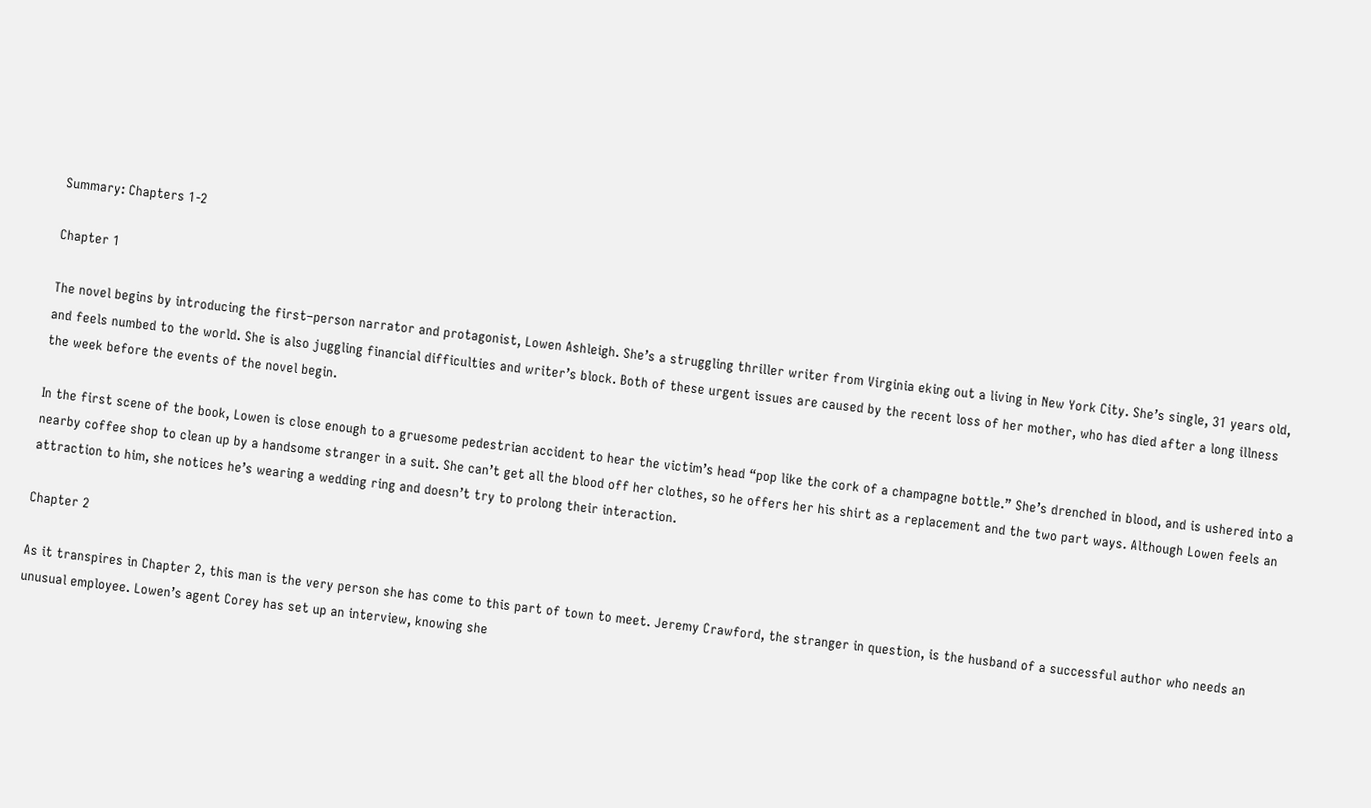Summary: Chapters 1-2

Chapter 1

The novel begins by introducing the first–person narrator and protagonist, Lowen Ashleigh. She’s a struggling thriller writer from Virginia eking out a living in New York City. She’s single, 31 years old, and feels numbed to the world. She is also juggling financial difficulties and writer’s block. Both of these urgent issues are caused by the recent loss of her mother, who has died after a long illness the week before the events of the novel begin.

In the first scene of the book, Lowen is close enough to a gruesome pedestrian accident to hear the victim’s head “pop like the cork of a champagne bottle.” She’s drenched in blood, and is ushered into a nearby coffee shop to clean up by a handsome stranger in a suit. She can’t get all the blood off her clothes, so he offers her his shirt as a replacement and the two part ways. Although Lowen feels an attraction to him, she notices he’s wearing a wedding ring and doesn’t try to prolong their interaction.

Chapter 2

As it transpires in Chapter 2, this man is the very person she has come to this part of town to meet. Jeremy Crawford, the stranger in question, is the husband of a successful author who needs an unusual employee. Lowen’s agent Corey has set up an interview, knowing she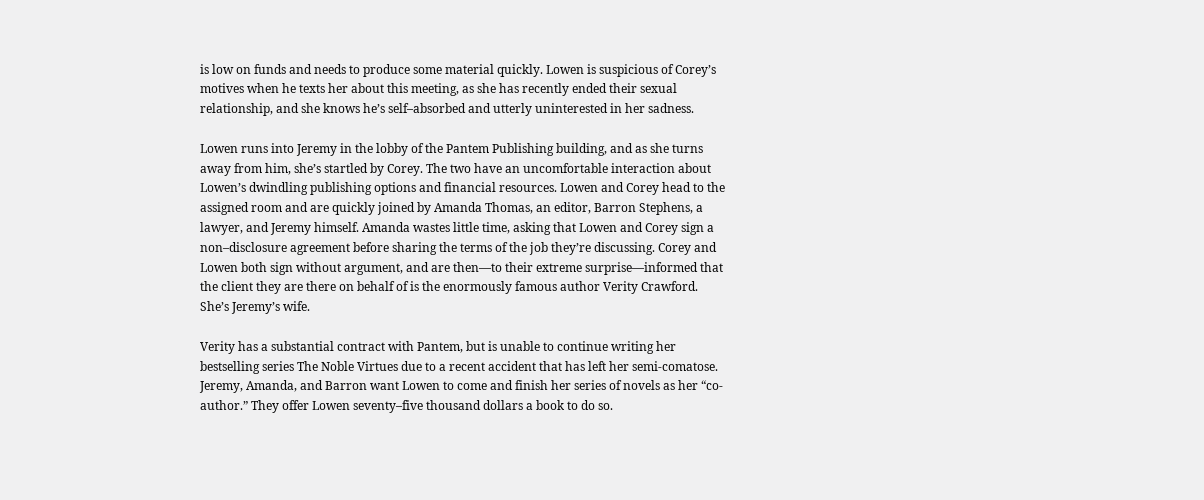is low on funds and needs to produce some material quickly. Lowen is suspicious of Corey’s motives when he texts her about this meeting, as she has recently ended their sexual relationship, and she knows he’s self–absorbed and utterly uninterested in her sadness.

Lowen runs into Jeremy in the lobby of the Pantem Publishing building, and as she turns away from him, she’s startled by Corey. The two have an uncomfortable interaction about Lowen’s dwindling publishing options and financial resources. Lowen and Corey head to the assigned room and are quickly joined by Amanda Thomas, an editor, Barron Stephens, a lawyer, and Jeremy himself. Amanda wastes little time, asking that Lowen and Corey sign a non–disclosure agreement before sharing the terms of the job they’re discussing. Corey and Lowen both sign without argument, and are then—to their extreme surprise—informed that the client they are there on behalf of is the enormously famous author Verity Crawford. She’s Jeremy’s wife.

Verity has a substantial contract with Pantem, but is unable to continue writing her bestselling series The Noble Virtues due to a recent accident that has left her semi-comatose. Jeremy, Amanda, and Barron want Lowen to come and finish her series of novels as her “co-author.” They offer Lowen seventy–five thousand dollars a book to do so.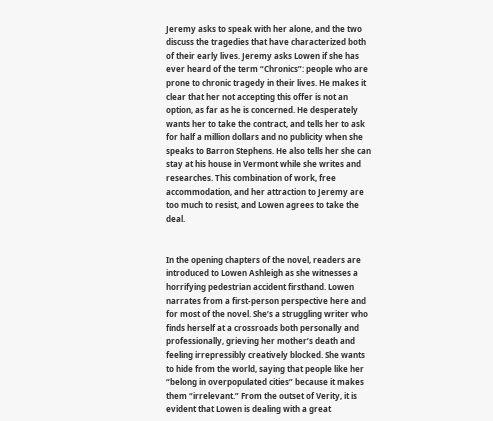Jeremy asks to speak with her alone, and the two discuss the tragedies that have characterized both of their early lives. Jeremy asks Lowen if she has ever heard of the term “Chronics”: people who are prone to chronic tragedy in their lives. He makes it clear that her not accepting this offer is not an option, as far as he is concerned. He desperately wants her to take the contract, and tells her to ask for half a million dollars and no publicity when she speaks to Barron Stephens. He also tells her she can stay at his house in Vermont while she writes and researches. This combination of work, free accommodation, and her attraction to Jeremy are too much to resist, and Lowen agrees to take the deal.


In the opening chapters of the novel, readers are introduced to Lowen Ashleigh as she witnesses a horrifying pedestrian accident firsthand. Lowen narrates from a first-person perspective here and for most of the novel. She’s a struggling writer who finds herself at a crossroads both personally and professionally, grieving her mother’s death and feeling irrepressibly creatively blocked. She wants to hide from the world, saying that people like her “belong in overpopulated cities” because it makes them “irrelevant.” From the outset of Verity, it is evident that Lowen is dealing with a great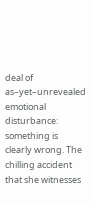deal of as–yet–unrevealed emotional disturbance: something is clearly wrong. The chilling accident that she witnesses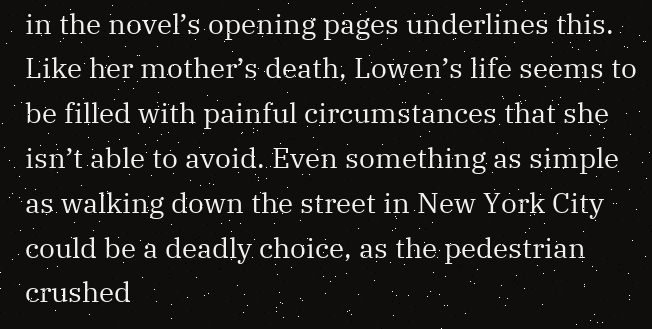in the novel’s opening pages underlines this. Like her mother’s death, Lowen’s life seems to be filled with painful circumstances that she isn’t able to avoid. Even something as simple as walking down the street in New York City could be a deadly choice, as the pedestrian crushed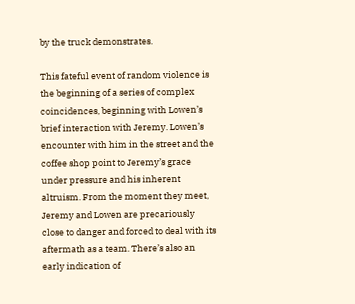by the truck demonstrates.

This fateful event of random violence is the beginning of a series of complex coincidences, beginning with Lowen’s brief interaction with Jeremy. Lowen’s encounter with him in the street and the coffee shop point to Jeremy’s grace under pressure and his inherent altruism. From the moment they meet, Jeremy and Lowen are precariously close to danger and forced to deal with its aftermath as a team. There’s also an early indication of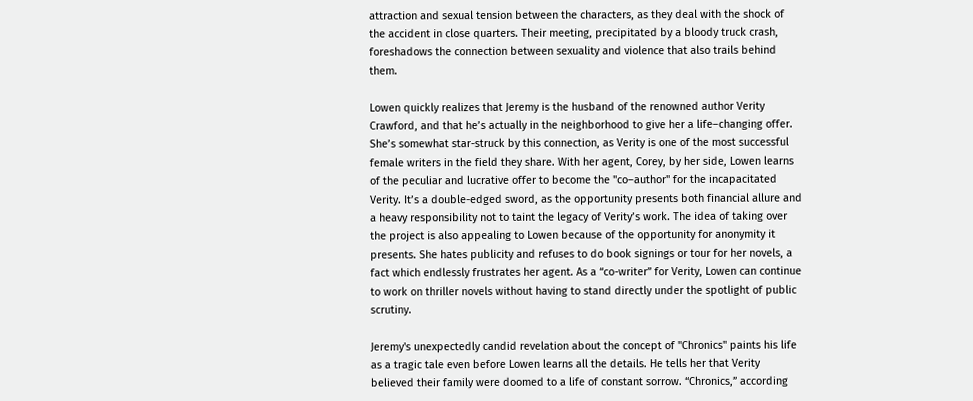attraction and sexual tension between the characters, as they deal with the shock of the accident in close quarters. Their meeting, precipitated by a bloody truck crash, foreshadows the connection between sexuality and violence that also trails behind them.

Lowen quickly realizes that Jeremy is the husband of the renowned author Verity Crawford, and that he’s actually in the neighborhood to give her a life–changing offer. She’s somewhat star-struck by this connection, as Verity is one of the most successful female writers in the field they share. With her agent, Corey, by her side, Lowen learns of the peculiar and lucrative offer to become the "co–author" for the incapacitated Verity. It’s a double-edged sword, as the opportunity presents both financial allure and a heavy responsibility not to taint the legacy of Verity’s work. The idea of taking over the project is also appealing to Lowen because of the opportunity for anonymity it presents. She hates publicity and refuses to do book signings or tour for her novels, a fact which endlessly frustrates her agent. As a “co-writer” for Verity, Lowen can continue to work on thriller novels without having to stand directly under the spotlight of public scrutiny.

Jeremy's unexpectedly candid revelation about the concept of "Chronics" paints his life as a tragic tale even before Lowen learns all the details. He tells her that Verity believed their family were doomed to a life of constant sorrow. “Chronics,” according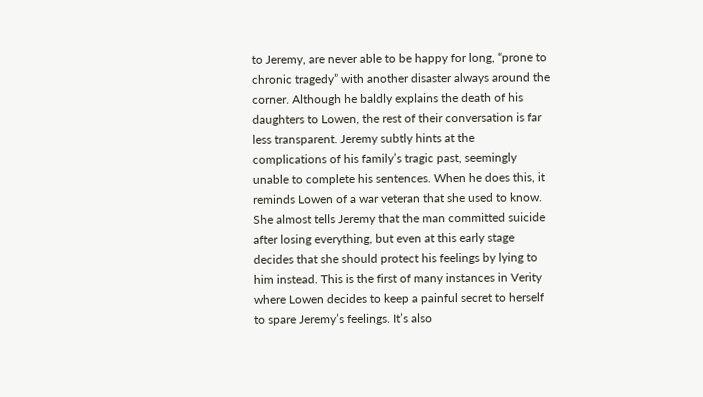to Jeremy, are never able to be happy for long, “prone to chronic tragedy” with another disaster always around the corner. Although he baldly explains the death of his daughters to Lowen, the rest of their conversation is far less transparent. Jeremy subtly hints at the complications of his family’s tragic past, seemingly unable to complete his sentences. When he does this, it reminds Lowen of a war veteran that she used to know. She almost tells Jeremy that the man committed suicide after losing everything, but even at this early stage decides that she should protect his feelings by lying to him instead. This is the first of many instances in Verity where Lowen decides to keep a painful secret to herself to spare Jeremy’s feelings. It’s also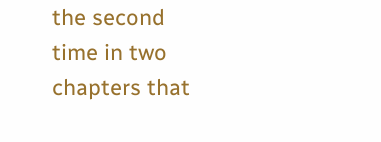the second time in two chapters that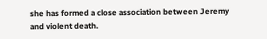she has formed a close association between Jeremy and violent death.